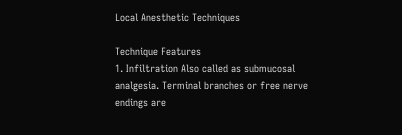Local Anesthetic Techniques

Technique Features
1. Infiltration Also called as submucosal analgesia. Terminal branches or free nerve endings are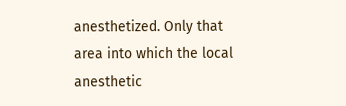anesthetized. Only that area into which the local anesthetic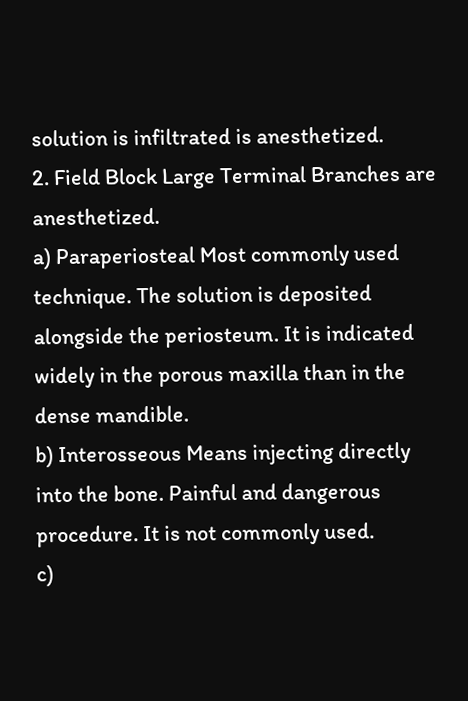solution is infiltrated is anesthetized.
2. Field Block Large Terminal Branches are anesthetized.
a) Paraperiosteal Most commonly used technique. The solution is deposited alongside the periosteum. It is indicated widely in the porous maxilla than in the dense mandible.
b) Interosseous Means injecting directly into the bone. Painful and dangerous procedure. It is not commonly used.
c)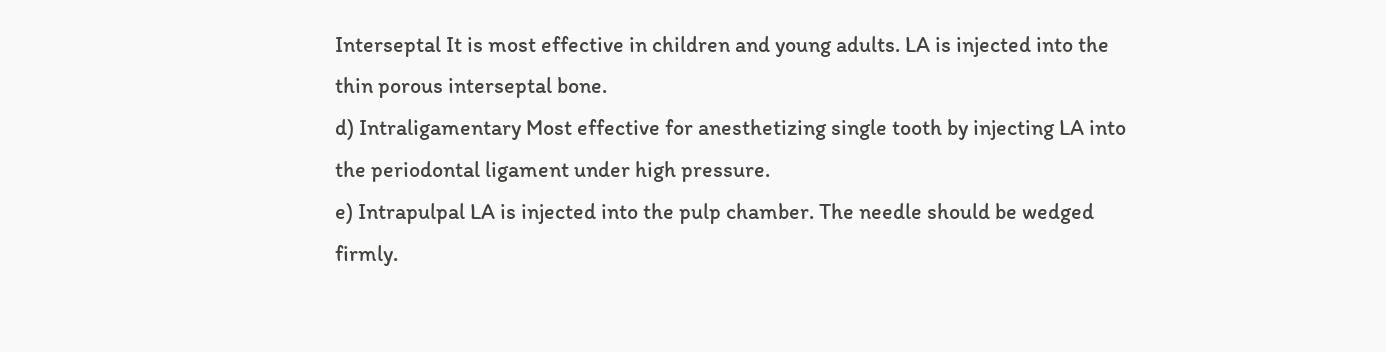Interseptal It is most effective in children and young adults. LA is injected into the thin porous interseptal bone.
d) Intraligamentary Most effective for anesthetizing single tooth by injecting LA into the periodontal ligament under high pressure.
e) Intrapulpal LA is injected into the pulp chamber. The needle should be wedged firmly.